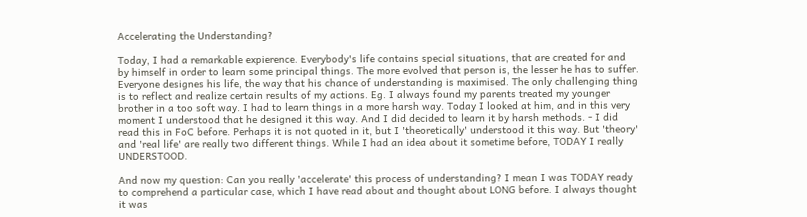Accelerating the Understanding?

Today, I had a remarkable expierence. Everybody's life contains special situations, that are created for and by himself in order to learn some principal things. The more evolved that person is, the lesser he has to suffer. Everyone designes his life, the way that his chance of understanding is maximised. The only challenging thing is to reflect and realize certain results of my actions. Eg. I always found my parents treated my younger brother in a too soft way. I had to learn things in a more harsh way. Today I looked at him, and in this very moment I understood that he designed it this way. And I did decided to learn it by harsh methods. - I did read this in FoC before. Perhaps it is not quoted in it, but I 'theoretically' understood it this way. But 'theory' and 'real life' are really two different things. While I had an idea about it sometime before, TODAY I really UNDERSTOOD.

And now my question: Can you really 'accelerate' this process of understanding? I mean I was TODAY ready to comprehend a particular case, which I have read about and thought about LONG before. I always thought it was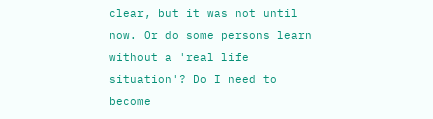clear, but it was not until now. Or do some persons learn without a 'real life situation'? Do I need to become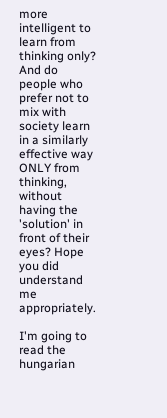more intelligent to learn from thinking only? And do people who prefer not to mix with society learn in a similarly effective way ONLY from thinking, without having the 'solution' in front of their eyes? Hope you did understand me appropriately.

I'm going to read the hungarian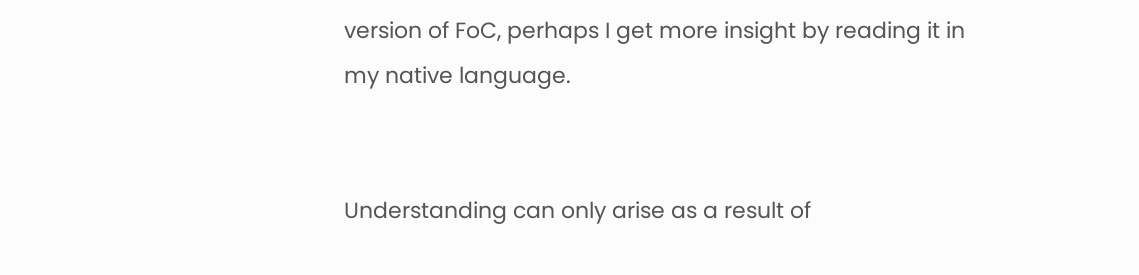version of FoC, perhaps I get more insight by reading it in my native language.


Understanding can only arise as a result of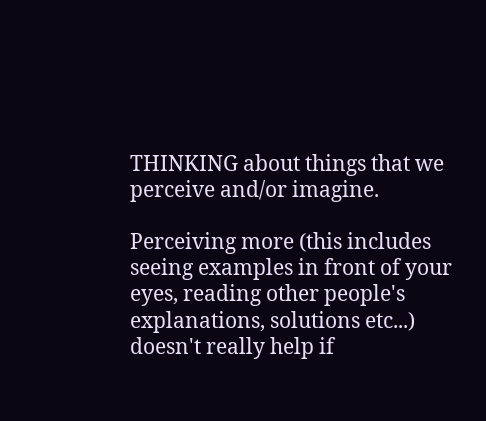THINKING about things that we perceive and/or imagine.

Perceiving more (this includes seeing examples in front of your eyes, reading other people's explanations, solutions etc...) doesn't really help if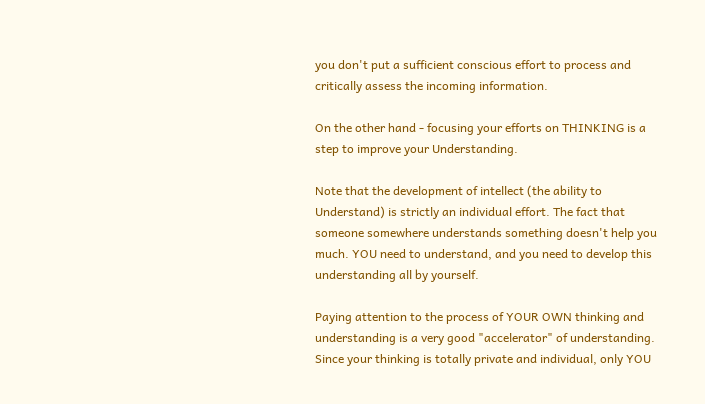you don't put a sufficient conscious effort to process and critically assess the incoming information.

On the other hand - focusing your efforts on THINKING is a step to improve your Understanding.

Note that the development of intellect (the ability to Understand) is strictly an individual effort. The fact that someone somewhere understands something doesn't help you much. YOU need to understand, and you need to develop this understanding all by yourself.

Paying attention to the process of YOUR OWN thinking and understanding is a very good "accelerator" of understanding. Since your thinking is totally private and individual, only YOU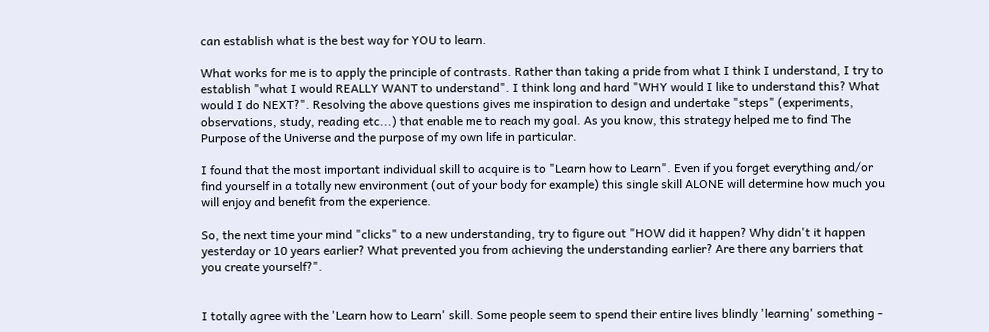can establish what is the best way for YOU to learn.

What works for me is to apply the principle of contrasts. Rather than taking a pride from what I think I understand, I try to establish "what I would REALLY WANT to understand". I think long and hard "WHY would I like to understand this? What would I do NEXT?". Resolving the above questions gives me inspiration to design and undertake "steps" (experiments, observations, study, reading etc...) that enable me to reach my goal. As you know, this strategy helped me to find The Purpose of the Universe and the purpose of my own life in particular.

I found that the most important individual skill to acquire is to "Learn how to Learn". Even if you forget everything and/or find yourself in a totally new environment (out of your body for example) this single skill ALONE will determine how much you will enjoy and benefit from the experience.

So, the next time your mind "clicks" to a new understanding, try to figure out "HOW did it happen? Why didn't it happen yesterday or 10 years earlier? What prevented you from achieving the understanding earlier? Are there any barriers that you create yourself?".


I totally agree with the 'Learn how to Learn' skill. Some people seem to spend their entire lives blindly 'learning' something -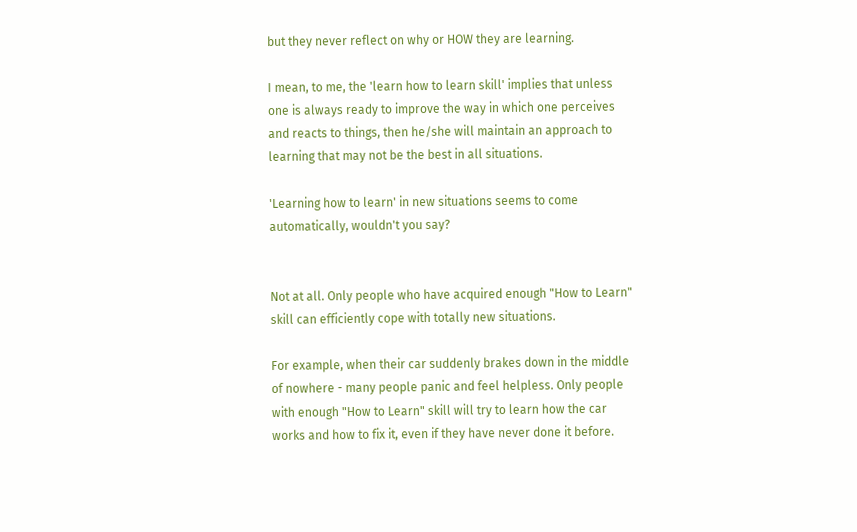but they never reflect on why or HOW they are learning.

I mean, to me, the 'learn how to learn skill' implies that unless one is always ready to improve the way in which one perceives and reacts to things, then he/she will maintain an approach to learning that may not be the best in all situations.

'Learning how to learn' in new situations seems to come automatically, wouldn't you say?


Not at all. Only people who have acquired enough "How to Learn" skill can efficiently cope with totally new situations.

For example, when their car suddenly brakes down in the middle of nowhere - many people panic and feel helpless. Only people with enough "How to Learn" skill will try to learn how the car works and how to fix it, even if they have never done it before.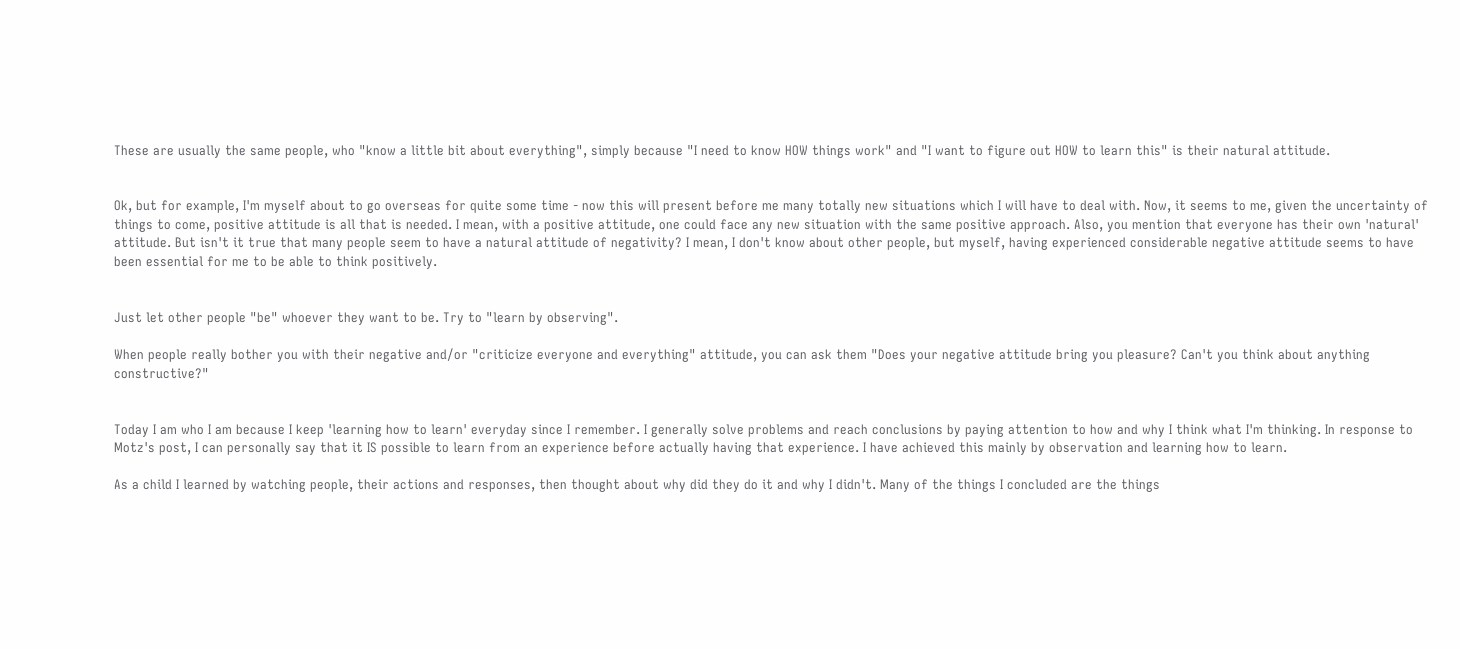These are usually the same people, who "know a little bit about everything", simply because "I need to know HOW things work" and "I want to figure out HOW to learn this" is their natural attitude.


Ok, but for example, I'm myself about to go overseas for quite some time - now this will present before me many totally new situations which I will have to deal with. Now, it seems to me, given the uncertainty of things to come, positive attitude is all that is needed. I mean, with a positive attitude, one could face any new situation with the same positive approach. Also, you mention that everyone has their own 'natural' attitude. But isn't it true that many people seem to have a natural attitude of negativity? I mean, I don't know about other people, but myself, having experienced considerable negative attitude seems to have been essential for me to be able to think positively.


Just let other people "be" whoever they want to be. Try to "learn by observing".

When people really bother you with their negative and/or "criticize everyone and everything" attitude, you can ask them "Does your negative attitude bring you pleasure? Can't you think about anything constructive?"


Today I am who I am because I keep 'learning how to learn' everyday since I remember. I generally solve problems and reach conclusions by paying attention to how and why I think what I'm thinking. In response to Motz's post, I can personally say that it IS possible to learn from an experience before actually having that experience. I have achieved this mainly by observation and learning how to learn.

As a child I learned by watching people, their actions and responses, then thought about why did they do it and why I didn't. Many of the things I concluded are the things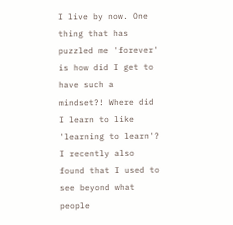I live by now. One thing that has puzzled me 'forever' is how did I get to have such a mindset?! Where did I learn to like 'learning to learn'? I recently also found that I used to see beyond what people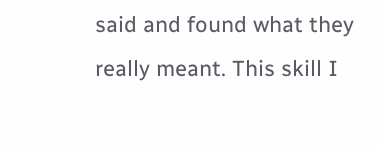said and found what they really meant. This skill I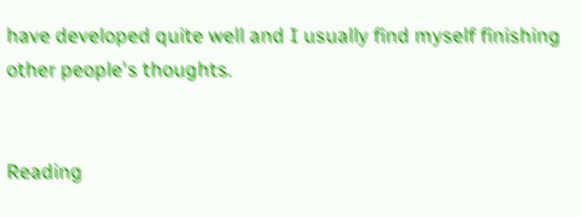have developed quite well and I usually find myself finishing other people's thoughts.


Reading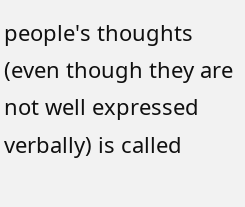people's thoughts (even though they are not well expressed verbally) is called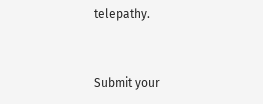telepathy.


Submit your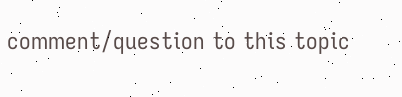comment/question to this topic